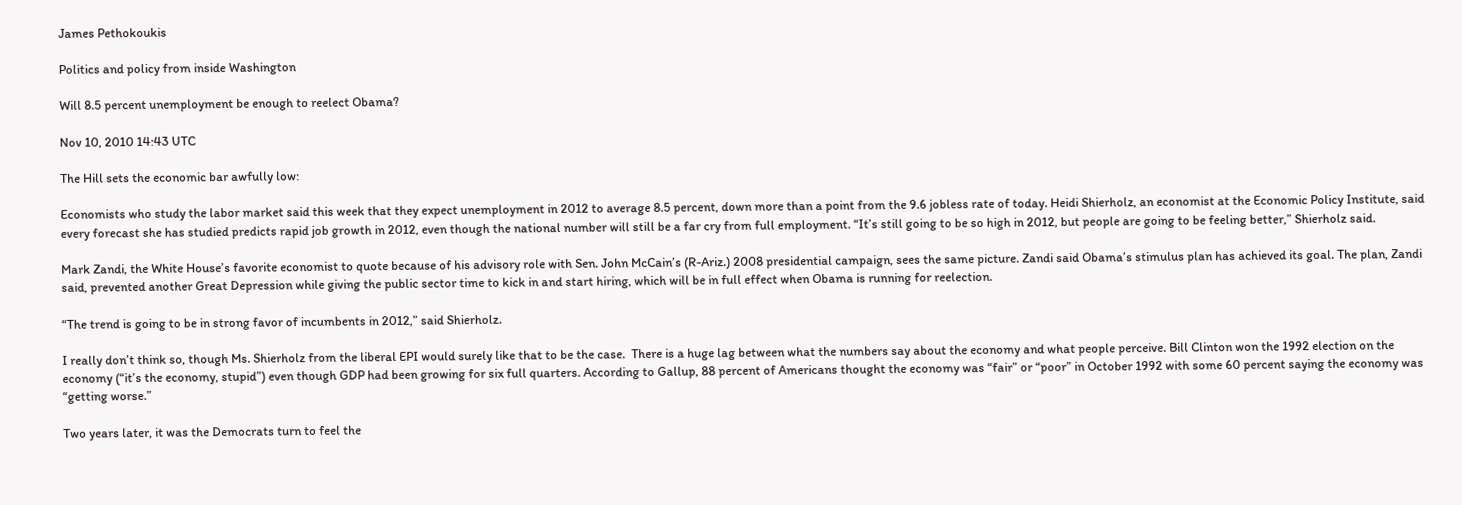James Pethokoukis

Politics and policy from inside Washington

Will 8.5 percent unemployment be enough to reelect Obama?

Nov 10, 2010 14:43 UTC

The Hill sets the economic bar awfully low:

Economists who study the labor market said this week that they expect unemployment in 2012 to average 8.5 percent, down more than a point from the 9.6 jobless rate of today. Heidi Shierholz, an economist at the Economic Policy Institute, said every forecast she has studied predicts rapid job growth in 2012, even though the national number will still be a far cry from full employment. “It’s still going to be so high in 2012, but people are going to be feeling better,” Shierholz said.

Mark Zandi, the White House’s favorite economist to quote because of his advisory role with Sen. John McCain’s (R-Ariz.) 2008 presidential campaign, sees the same picture. Zandi said Obama’s stimulus plan has achieved its goal. The plan, Zandi said, prevented another Great Depression while giving the public sector time to kick in and start hiring, which will be in full effect when Obama is running for reelection.

“The trend is going to be in strong favor of incumbents in 2012,” said Shierholz.

I really don’t think so, though Ms. Shierholz from the liberal EPI would surely like that to be the case.  There is a huge lag between what the numbers say about the economy and what people perceive. Bill Clinton won the 1992 election on the economy (“it’s the economy, stupid”) even though GDP had been growing for six full quarters. According to Gallup, 88 percent of Americans thought the economy was “fair” or “poor” in October 1992 with some 60 percent saying the economy was “getting worse.”

Two years later, it was the Democrats turn to feel the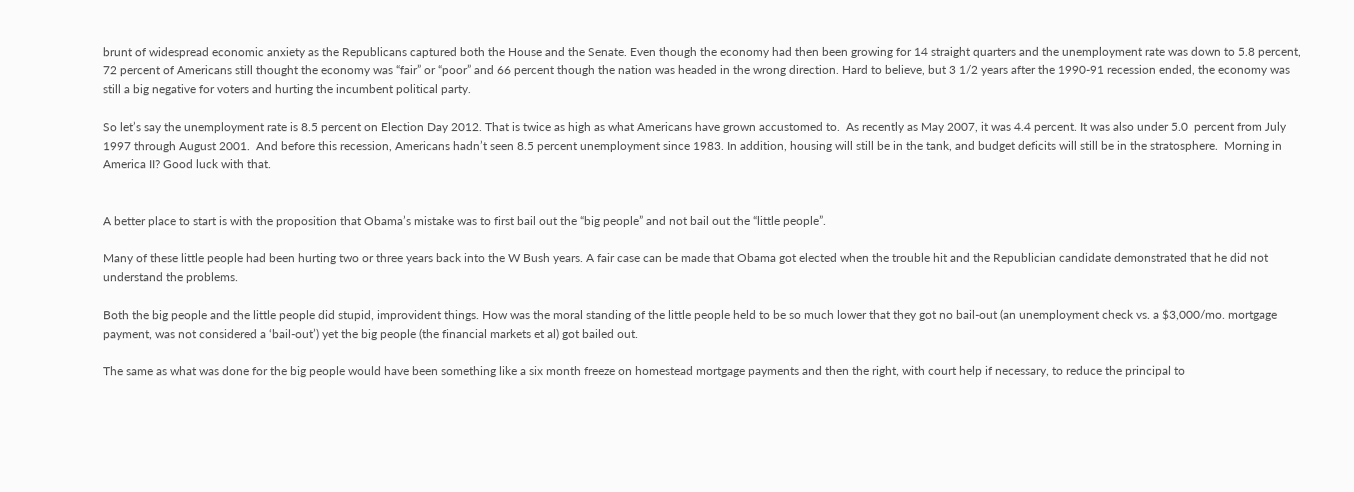brunt of widespread economic anxiety as the Republicans captured both the House and the Senate. Even though the economy had then been growing for 14 straight quarters and the unemployment rate was down to 5.8 percent, 72 percent of Americans still thought the economy was “fair” or “poor” and 66 percent though the nation was headed in the wrong direction. Hard to believe, but 3 1/2 years after the 1990-91 recession ended, the economy was still a big negative for voters and hurting the incumbent political party.

So let’s say the unemployment rate is 8.5 percent on Election Day 2012. That is twice as high as what Americans have grown accustomed to.  As recently as May 2007, it was 4.4 percent. It was also under 5.0  percent from July 1997 through August 2001.  And before this recession, Americans hadn’t seen 8.5 percent unemployment since 1983. In addition, housing will still be in the tank, and budget deficits will still be in the stratosphere.  Morning in America II? Good luck with that.


A better place to start is with the proposition that Obama’s mistake was to first bail out the “big people” and not bail out the “little people”.

Many of these little people had been hurting two or three years back into the W Bush years. A fair case can be made that Obama got elected when the trouble hit and the Republician candidate demonstrated that he did not understand the problems.

Both the big people and the little people did stupid, improvident things. How was the moral standing of the little people held to be so much lower that they got no bail-out (an unemployment check vs. a $3,000/mo. mortgage payment, was not considered a ‘bail-out’) yet the big people (the financial markets et al) got bailed out.

The same as what was done for the big people would have been something like a six month freeze on homestead mortgage payments and then the right, with court help if necessary, to reduce the principal to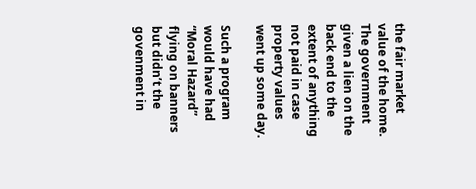the fair market value of the home. The government given a lien on the back end to the extent of anything not paid in case property values went up some day.

Such a program would have had “Moral Hazard” flying on banners but didn’t the govenment in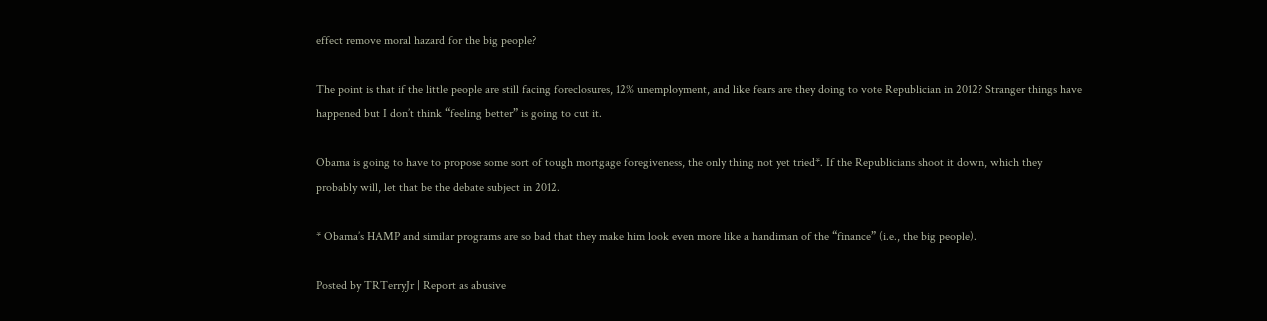effect remove moral hazard for the big people?

The point is that if the little people are still facing foreclosures, 12% unemployment, and like fears are they doing to vote Republician in 2012? Stranger things have happened but I don’t think “feeling better” is going to cut it.

Obama is going to have to propose some sort of tough mortgage foregiveness, the only thing not yet tried*. If the Republicians shoot it down, which they probably will, let that be the debate subject in 2012.

* Obama’s HAMP and similar programs are so bad that they make him look even more like a handiman of the “finance” (i.e., the big people).

Posted by TRTerryJr | Report as abusive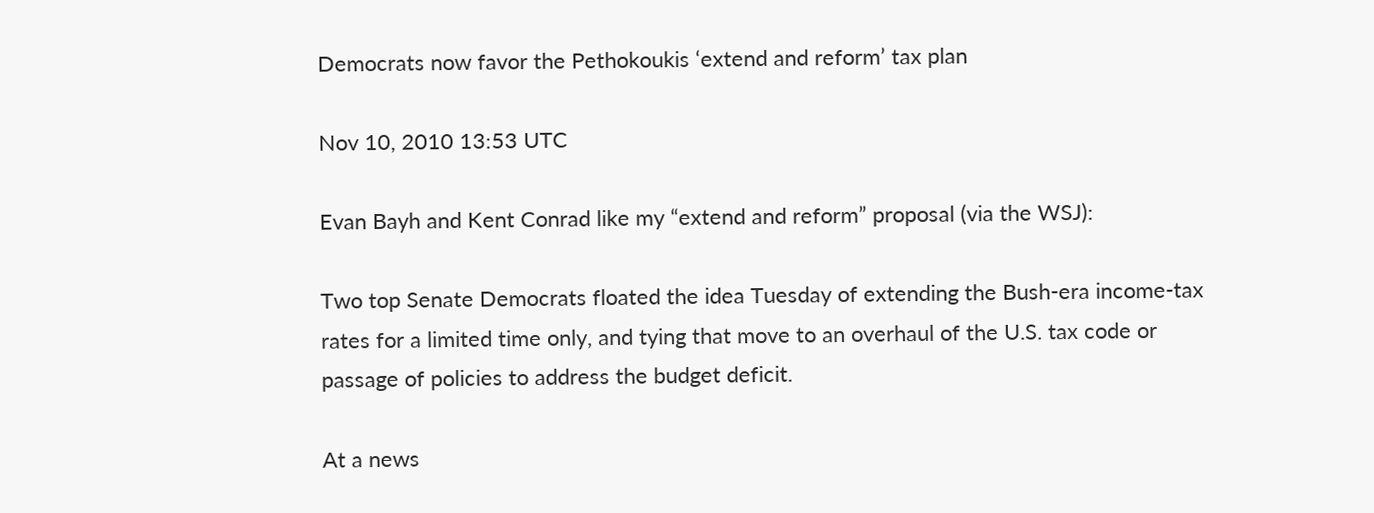Democrats now favor the Pethokoukis ‘extend and reform’ tax plan

Nov 10, 2010 13:53 UTC

Evan Bayh and Kent Conrad like my “extend and reform” proposal (via the WSJ):

Two top Senate Democrats floated the idea Tuesday of extending the Bush-era income-tax rates for a limited time only, and tying that move to an overhaul of the U.S. tax code or passage of policies to address the budget deficit.

At a news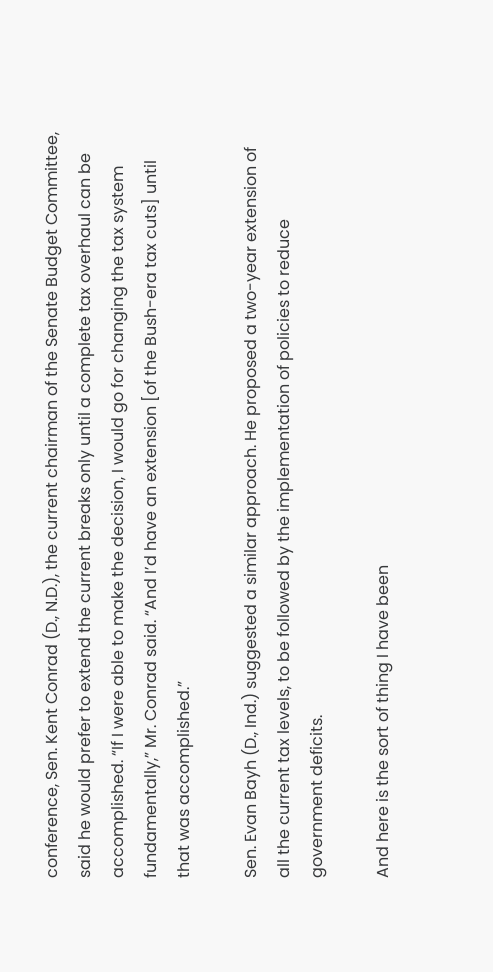conference, Sen. Kent Conrad (D., N.D.), the current chairman of the Senate Budget Committee, said he would prefer to extend the current breaks only until a complete tax overhaul can be accomplished. “If I were able to make the decision, I would go for changing the tax system fundamentally,” Mr. Conrad said. “And I’d have an extension [of the Bush-era tax cuts] until that was accomplished.”

Sen. Evan Bayh (D., Ind.) suggested a similar approach. He proposed a two-year extension of all the current tax levels, to be followed by the implementation of policies to reduce government deficits.

And here is the sort of thing I have been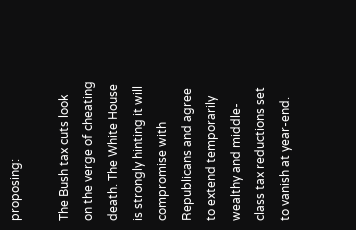proposing:

The Bush tax cuts look on the verge of cheating death. The White House is strongly hinting it will compromise with Republicans and agree to extend temporarily wealthy and middle-class tax reductions set to vanish at year-end.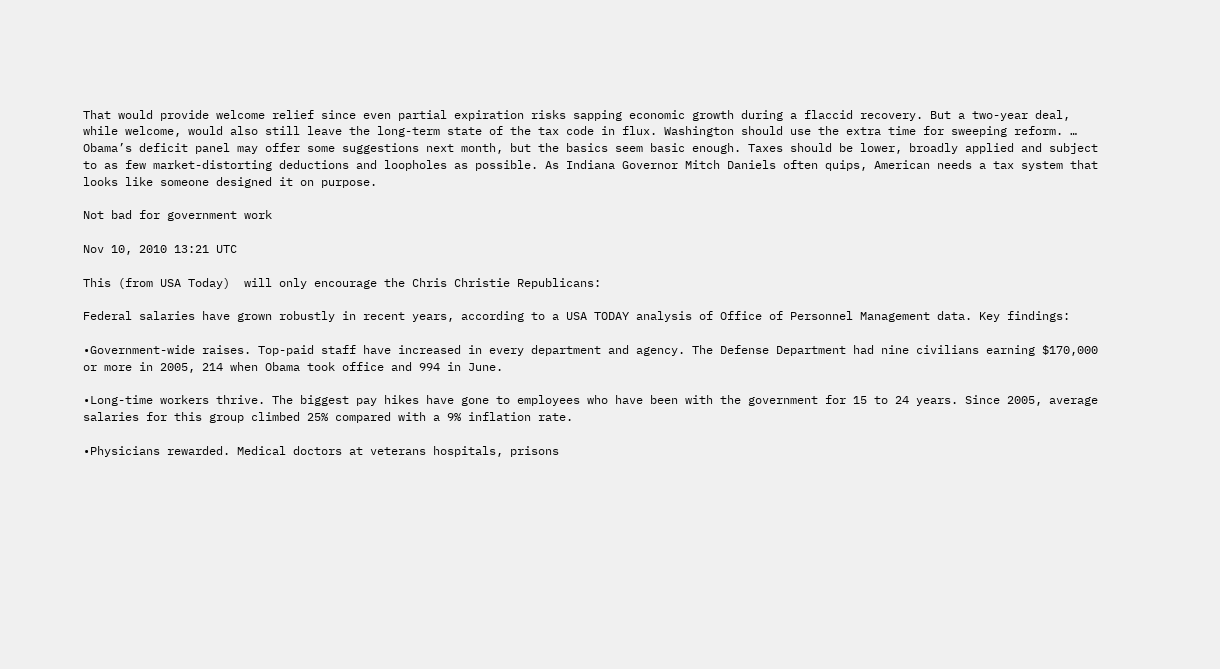That would provide welcome relief since even partial expiration risks sapping economic growth during a flaccid recovery. But a two-year deal, while welcome, would also still leave the long-term state of the tax code in flux. Washington should use the extra time for sweeping reform. … Obama’s deficit panel may offer some suggestions next month, but the basics seem basic enough. Taxes should be lower, broadly applied and subject to as few market-distorting deductions and loopholes as possible. As Indiana Governor Mitch Daniels often quips, American needs a tax system that looks like someone designed it on purpose.

Not bad for government work

Nov 10, 2010 13:21 UTC

This (from USA Today)  will only encourage the Chris Christie Republicans:

Federal salaries have grown robustly in recent years, according to a USA TODAY analysis of Office of Personnel Management data. Key findings:

•Government-wide raises. Top-paid staff have increased in every department and agency. The Defense Department had nine civilians earning $170,000 or more in 2005, 214 when Obama took office and 994 in June.

•Long-time workers thrive. The biggest pay hikes have gone to employees who have been with the government for 15 to 24 years. Since 2005, average salaries for this group climbed 25% compared with a 9% inflation rate.

•Physicians rewarded. Medical doctors at veterans hospitals, prisons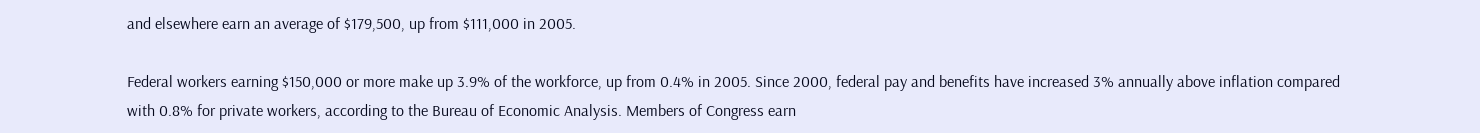and elsewhere earn an average of $179,500, up from $111,000 in 2005.

Federal workers earning $150,000 or more make up 3.9% of the workforce, up from 0.4% in 2005. Since 2000, federal pay and benefits have increased 3% annually above inflation compared with 0.8% for private workers, according to the Bureau of Economic Analysis. Members of Congress earn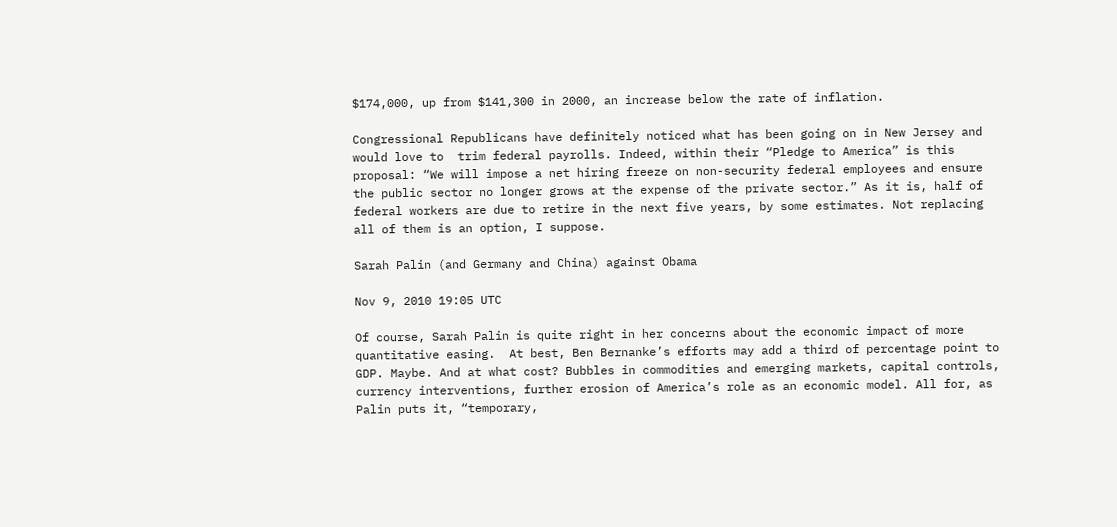$174,000, up from $141,300 in 2000, an increase below the rate of inflation.

Congressional Republicans have definitely noticed what has been going on in New Jersey and would love to  trim federal payrolls. Indeed, within their “Pledge to America” is this proposal: “We will impose a net hiring freeze on non-security federal employees and ensure the public sector no longer grows at the expense of the private sector.” As it is, half of federal workers are due to retire in the next five years, by some estimates. Not replacing all of them is an option, I suppose.

Sarah Palin (and Germany and China) against Obama

Nov 9, 2010 19:05 UTC

Of course, Sarah Palin is quite right in her concerns about the economic impact of more quantitative easing.  At best, Ben Bernanke’s efforts may add a third of percentage point to GDP. Maybe. And at what cost? Bubbles in commodities and emerging markets, capital controls, currency interventions, further erosion of America’s role as an economic model. All for, as Palin puts it, “temporary,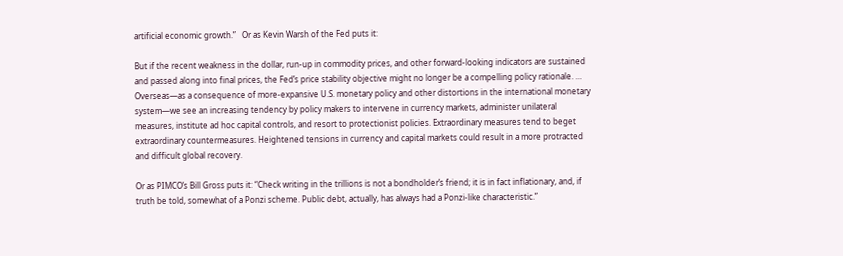artificial economic growth.”   Or as Kevin Warsh of the Fed puts it:

But if the recent weakness in the dollar, run-up in commodity prices, and other forward-looking indicators are sustained and passed along into final prices, the Fed’s price stability objective might no longer be a compelling policy rationale. …  Overseas—as a consequence of more-expansive U.S. monetary policy and other distortions in the international monetary system—we see an increasing tendency by policy makers to intervene in currency markets, administer unilateral measures, institute ad hoc capital controls, and resort to protectionist policies. Extraordinary measures tend to beget extraordinary countermeasures. Heightened tensions in currency and capital markets could result in a more protracted and difficult global recovery.

Or as PIMCO’s Bill Gross puts it: “Check writing in the trillions is not a bondholder’s friend; it is in fact inflationary, and, if truth be told, somewhat of a Ponzi scheme. Public debt, actually, has always had a Ponzi-like characteristic.”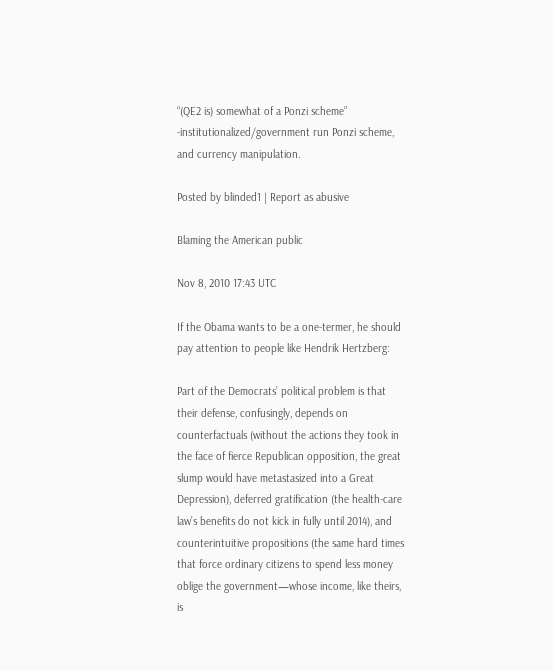“(QE2 is) somewhat of a Ponzi scheme” -institutionalized/government run Ponzi scheme, and currency manipulation.

Posted by blinded1 | Report as abusive

Blaming the American public

Nov 8, 2010 17:43 UTC

If the Obama wants to be a one-termer, he should pay attention to people like Hendrik Hertzberg:

Part of the Democrats’ political problem is that their defense, confusingly, depends on counterfactuals (without the actions they took in the face of fierce Republican opposition, the great slump would have metastasized into a Great Depression), deferred gratification (the health-care law’s benefits do not kick in fully until 2014), and counterintuitive propositions (the same hard times that force ordinary citizens to spend less money oblige the government—whose income, like theirs, is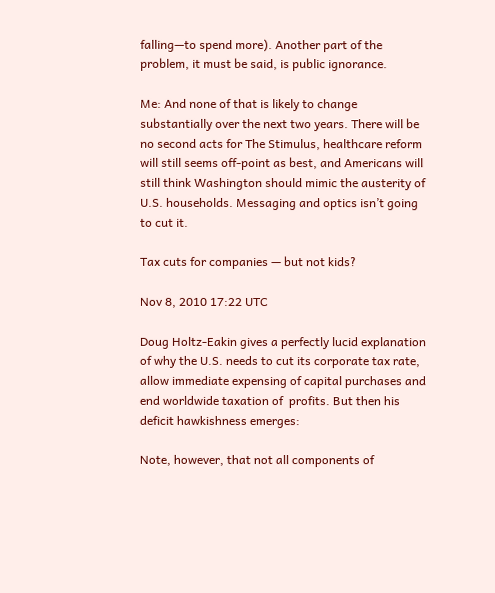falling—to spend more). Another part of the problem, it must be said, is public ignorance.

Me: And none of that is likely to change substantially over the next two years. There will be no second acts for The Stimulus, healthcare reform will still seems off-point as best, and Americans will still think Washington should mimic the austerity of U.S. households. Messaging and optics isn’t going to cut it.

Tax cuts for companies — but not kids?

Nov 8, 2010 17:22 UTC

Doug Holtz-Eakin gives a perfectly lucid explanation of why the U.S. needs to cut its corporate tax rate, allow immediate expensing of capital purchases and end worldwide taxation of  profits. But then his deficit hawkishness emerges:

Note, however, that not all components of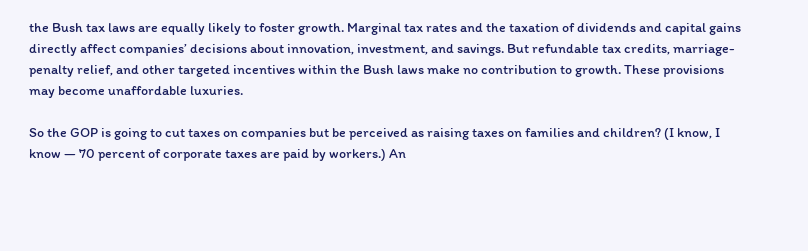the Bush tax laws are equally likely to foster growth. Marginal tax rates and the taxation of dividends and capital gains directly affect companies’ decisions about innovation, investment, and savings. But refundable tax credits, marriage-penalty relief, and other targeted incentives within the Bush laws make no contribution to growth. These provisions may become unaffordable luxuries.

So the GOP is going to cut taxes on companies but be perceived as raising taxes on families and children? (I know, I know — 70 percent of corporate taxes are paid by workers.) An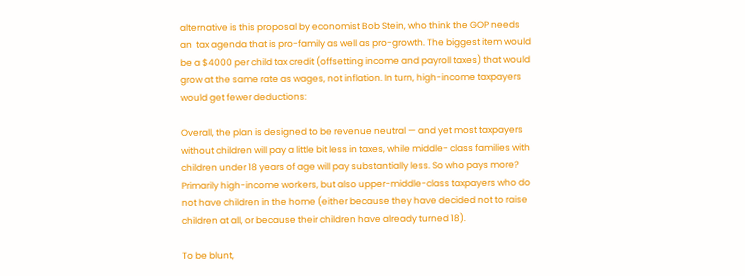alternative is this proposal by economist Bob Stein, who think the GOP needs an  tax agenda that is pro-family as well as pro-growth. The biggest item would be a $4000 per child tax credit (offsetting income and payroll taxes) that would grow at the same rate as wages, not inflation. In turn, high-income taxpayers would get fewer deductions:

Overall, the plan is designed to be revenue neutral — and yet most taxpayers without children will pay a little bit less in taxes, while middle- class families with children under 18 years of age will pay substantially less. So who pays more? Primarily high-income workers, but also upper-middle-class taxpayers who do not have children in the home (either because they have decided not to raise children at all, or because their children have already turned 18).

To be blunt,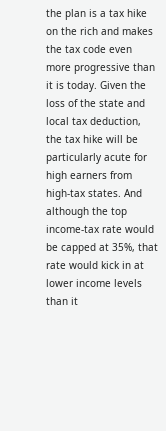the plan is a tax hike on the rich and makes the tax code even more progressive than it is today. Given the loss of the state and local tax deduction, the tax hike will be particularly acute for high earners from high-tax states. And although the top income-tax rate would be capped at 35%, that rate would kick in at lower income levels than it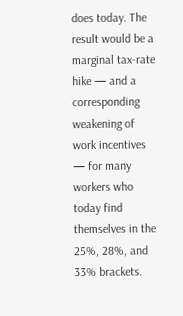does today. The result would be a marginal tax-rate hike — and a corresponding weakening of work incentives — for many workers who today find themselves in the 25%, 28%, and 33% brackets.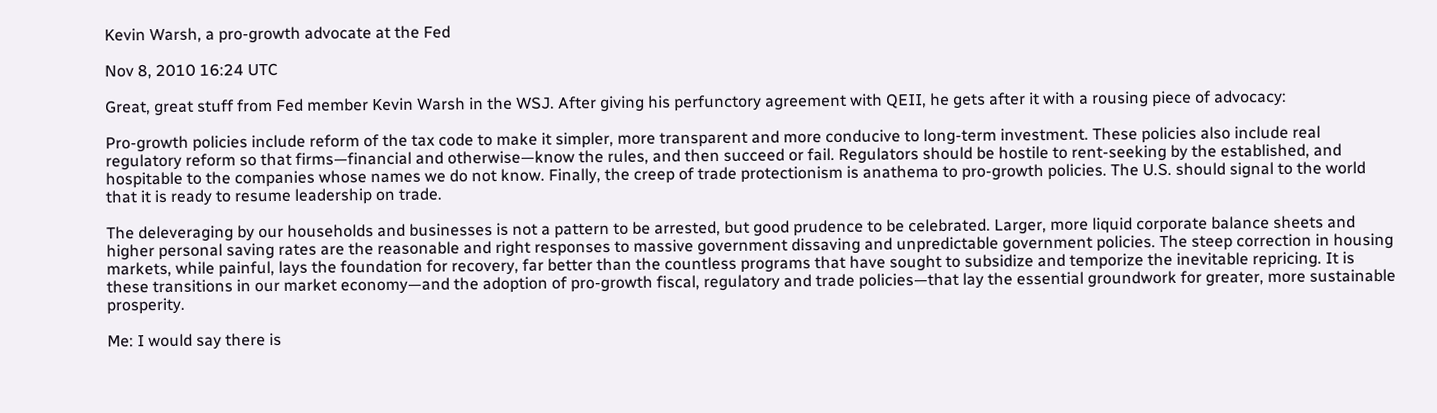Kevin Warsh, a pro-growth advocate at the Fed

Nov 8, 2010 16:24 UTC

Great, great stuff from Fed member Kevin Warsh in the WSJ. After giving his perfunctory agreement with QEII, he gets after it with a rousing piece of advocacy:

Pro-growth policies include reform of the tax code to make it simpler, more transparent and more conducive to long-term investment. These policies also include real regulatory reform so that firms—financial and otherwise—know the rules, and then succeed or fail. Regulators should be hostile to rent-seeking by the established, and hospitable to the companies whose names we do not know. Finally, the creep of trade protectionism is anathema to pro-growth policies. The U.S. should signal to the world that it is ready to resume leadership on trade.

The deleveraging by our households and businesses is not a pattern to be arrested, but good prudence to be celebrated. Larger, more liquid corporate balance sheets and higher personal saving rates are the reasonable and right responses to massive government dissaving and unpredictable government policies. The steep correction in housing markets, while painful, lays the foundation for recovery, far better than the countless programs that have sought to subsidize and temporize the inevitable repricing. It is these transitions in our market economy—and the adoption of pro-growth fiscal, regulatory and trade policies—that lay the essential groundwork for greater, more sustainable prosperity.

Me: I would say there is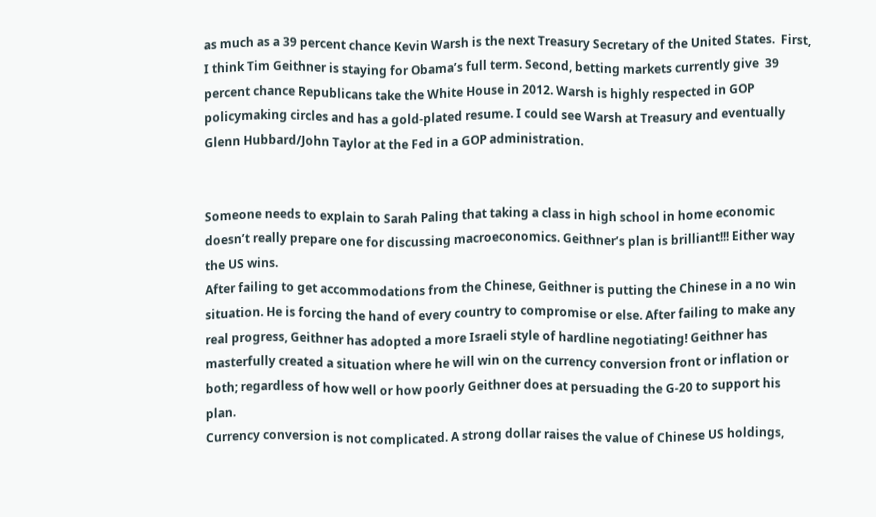as much as a 39 percent chance Kevin Warsh is the next Treasury Secretary of the United States.  First, I think Tim Geithner is staying for Obama’s full term. Second, betting markets currently give  39 percent chance Republicans take the White House in 2012. Warsh is highly respected in GOP policymaking circles and has a gold-plated resume. I could see Warsh at Treasury and eventually Glenn Hubbard/John Taylor at the Fed in a GOP administration.


Someone needs to explain to Sarah Paling that taking a class in high school in home economic doesn’t really prepare one for discussing macroeconomics. Geithner’s plan is brilliant!!! Either way the US wins.
After failing to get accommodations from the Chinese, Geithner is putting the Chinese in a no win situation. He is forcing the hand of every country to compromise or else. After failing to make any real progress, Geithner has adopted a more Israeli style of hardline negotiating! Geithner has masterfully created a situation where he will win on the currency conversion front or inflation or both; regardless of how well or how poorly Geithner does at persuading the G-20 to support his plan.
Currency conversion is not complicated. A strong dollar raises the value of Chinese US holdings,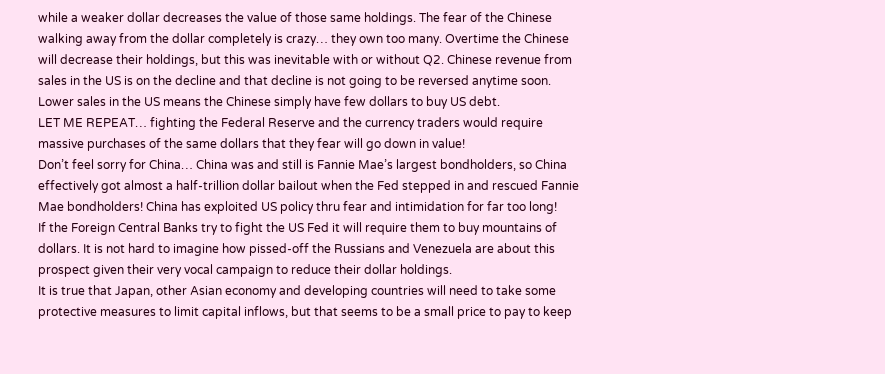while a weaker dollar decreases the value of those same holdings. The fear of the Chinese walking away from the dollar completely is crazy… they own too many. Overtime the Chinese will decrease their holdings, but this was inevitable with or without Q2. Chinese revenue from sales in the US is on the decline and that decline is not going to be reversed anytime soon. Lower sales in the US means the Chinese simply have few dollars to buy US debt.
LET ME REPEAT… fighting the Federal Reserve and the currency traders would require massive purchases of the same dollars that they fear will go down in value!
Don’t feel sorry for China… China was and still is Fannie Mae’s largest bondholders, so China effectively got almost a half-trillion dollar bailout when the Fed stepped in and rescued Fannie Mae bondholders! China has exploited US policy thru fear and intimidation for far too long!
If the Foreign Central Banks try to fight the US Fed it will require them to buy mountains of dollars. It is not hard to imagine how pissed-off the Russians and Venezuela are about this prospect given their very vocal campaign to reduce their dollar holdings.
It is true that Japan, other Asian economy and developing countries will need to take some protective measures to limit capital inflows, but that seems to be a small price to pay to keep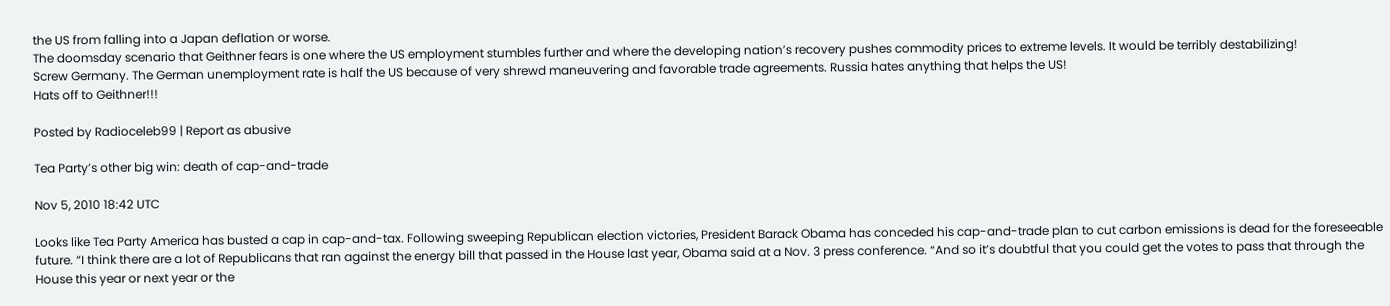the US from falling into a Japan deflation or worse.
The doomsday scenario that Geithner fears is one where the US employment stumbles further and where the developing nation’s recovery pushes commodity prices to extreme levels. It would be terribly destabilizing!
Screw Germany. The German unemployment rate is half the US because of very shrewd maneuvering and favorable trade agreements. Russia hates anything that helps the US!
Hats off to Geithner!!!

Posted by Radioceleb99 | Report as abusive

Tea Party’s other big win: death of cap-and-trade

Nov 5, 2010 18:42 UTC

Looks like Tea Party America has busted a cap in cap-and-tax. Following sweeping Republican election victories, President Barack Obama has conceded his cap-and-trade plan to cut carbon emissions is dead for the foreseeable future. “I think there are a lot of Republicans that ran against the energy bill that passed in the House last year, Obama said at a Nov. 3 press conference. “And so it’s doubtful that you could get the votes to pass that through the House this year or next year or the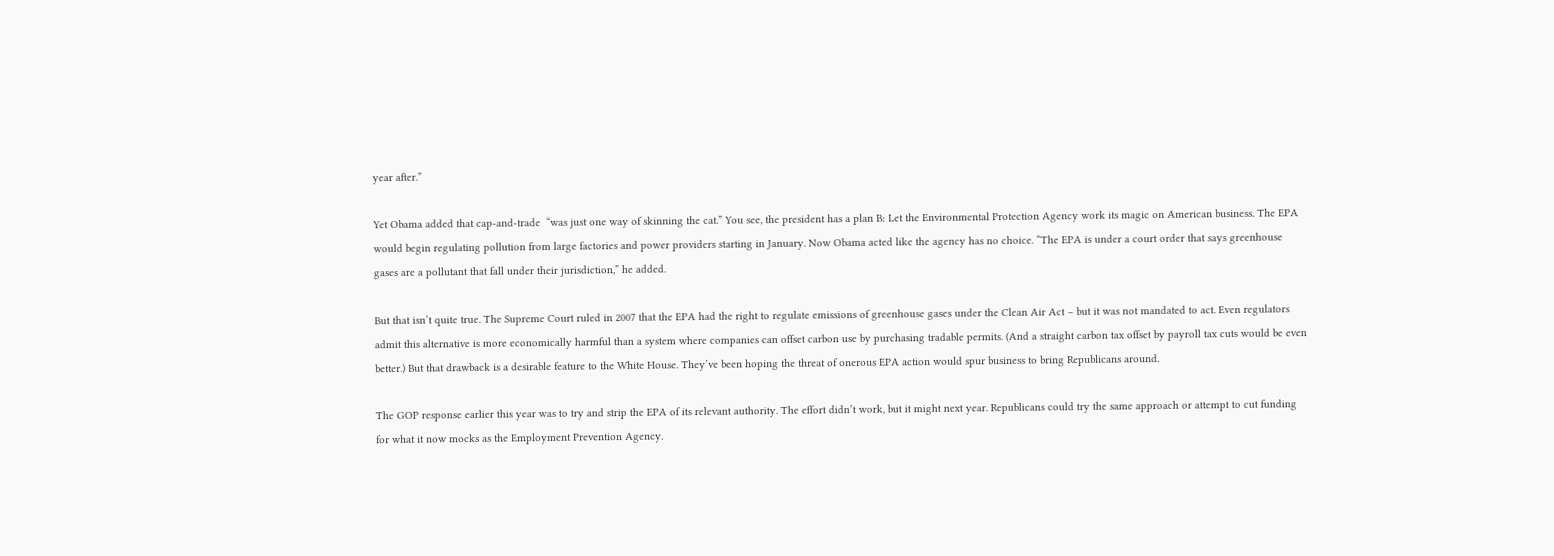year after.”

Yet Obama added that cap-and-trade  “was just one way of skinning the cat.” You see, the president has a plan B: Let the Environmental Protection Agency work its magic on American business. The EPA would begin regulating pollution from large factories and power providers starting in January. Now Obama acted like the agency has no choice. “The EPA is under a court order that says greenhouse gases are a pollutant that fall under their jurisdiction,” he added.

But that isn’t quite true. The Supreme Court ruled in 2007 that the EPA had the right to regulate emissions of greenhouse gases under the Clean Air Act – but it was not mandated to act. Even regulators admit this alternative is more economically harmful than a system where companies can offset carbon use by purchasing tradable permits. (And a straight carbon tax offset by payroll tax cuts would be even better.) But that drawback is a desirable feature to the White House. They’ve been hoping the threat of onerous EPA action would spur business to bring Republicans around.

The GOP response earlier this year was to try and strip the EPA of its relevant authority. The effort didn’t work, but it might next year. Republicans could try the same approach or attempt to cut funding for what it now mocks as the Employment Prevention Agency.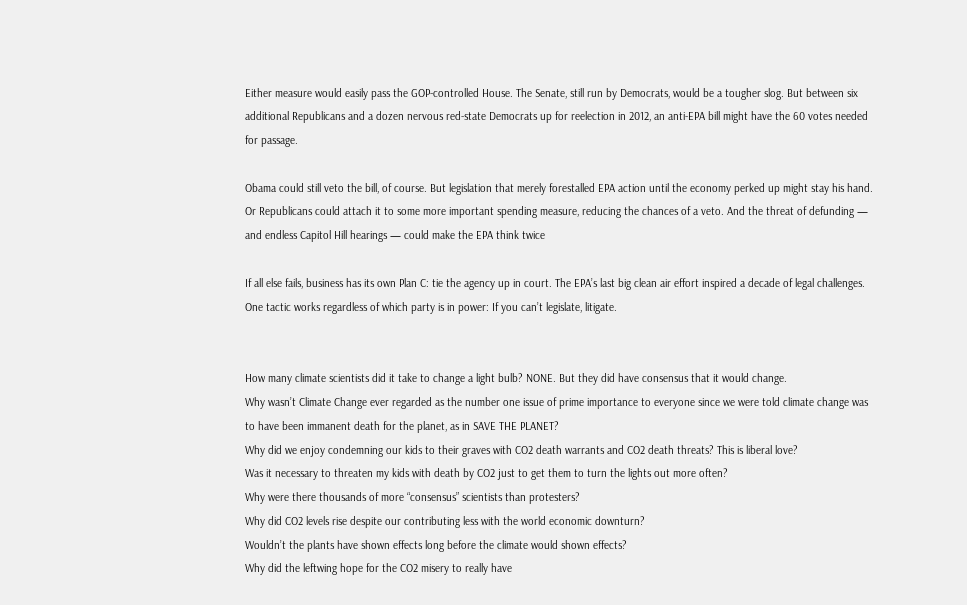Either measure would easily pass the GOP-controlled House. The Senate, still run by Democrats, would be a tougher slog. But between six additional Republicans and a dozen nervous red-state Democrats up for reelection in 2012, an anti-EPA bill might have the 60 votes needed for passage.

Obama could still veto the bill, of course. But legislation that merely forestalled EPA action until the economy perked up might stay his hand.  Or Republicans could attach it to some more important spending measure, reducing the chances of a veto. And the threat of defunding — and endless Capitol Hill hearings — could make the EPA think twice

If all else fails, business has its own Plan C: tie the agency up in court. The EPA’s last big clean air effort inspired a decade of legal challenges. One tactic works regardless of which party is in power: If you can’t legislate, litigate.


How many climate scientists did it take to change a light bulb? NONE. But they did have consensus that it would change.
Why wasn’t Climate Change ever regarded as the number one issue of prime importance to everyone since we were told climate change was to have been immanent death for the planet, as in SAVE THE PLANET?
Why did we enjoy condemning our kids to their graves with CO2 death warrants and CO2 death threats? This is liberal love?
Was it necessary to threaten my kids with death by CO2 just to get them to turn the lights out more often?
Why were there thousands of more “consensus” scientists than protesters?
Why did CO2 levels rise despite our contributing less with the world economic downturn?
Wouldn’t the plants have shown effects long before the climate would shown effects?
Why did the leftwing hope for the CO2 misery to really have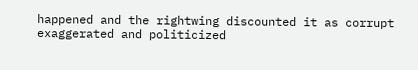happened and the rightwing discounted it as corrupt exaggerated and politicized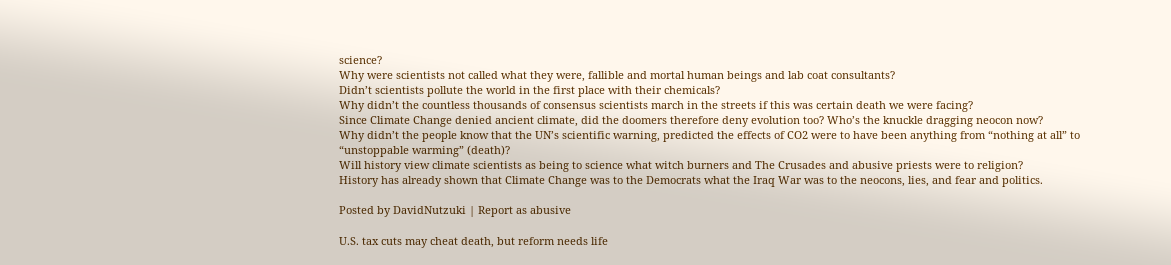science?
Why were scientists not called what they were, fallible and mortal human beings and lab coat consultants?
Didn’t scientists pollute the world in the first place with their chemicals?
Why didn’t the countless thousands of consensus scientists march in the streets if this was certain death we were facing?
Since Climate Change denied ancient climate, did the doomers therefore deny evolution too? Who’s the knuckle dragging neocon now?
Why didn’t the people know that the UN’s scientific warning, predicted the effects of CO2 were to have been anything from “nothing at all” to “unstoppable warming” (death)?
Will history view climate scientists as being to science what witch burners and The Crusades and abusive priests were to religion?
History has already shown that Climate Change was to the Democrats what the Iraq War was to the neocons, lies, and fear and politics.

Posted by DavidNutzuki | Report as abusive

U.S. tax cuts may cheat death, but reform needs life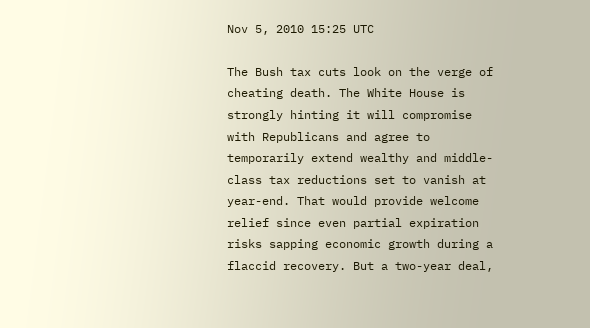Nov 5, 2010 15:25 UTC

The Bush tax cuts look on the verge of cheating death. The White House is strongly hinting it will compromise with Republicans and agree to temporarily extend wealthy and middle-class tax reductions set to vanish at year-end. That would provide welcome relief since even partial expiration risks sapping economic growth during a flaccid recovery. But a two-year deal,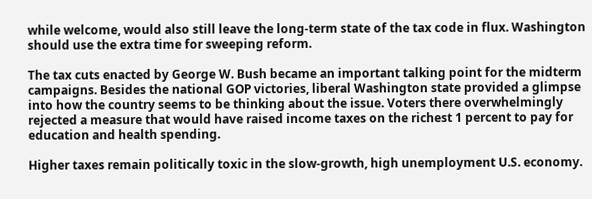while welcome, would also still leave the long-term state of the tax code in flux. Washington should use the extra time for sweeping reform.

The tax cuts enacted by George W. Bush became an important talking point for the midterm campaigns. Besides the national GOP victories, liberal Washington state provided a glimpse into how the country seems to be thinking about the issue. Voters there overwhelmingly rejected a measure that would have raised income taxes on the richest 1 percent to pay for education and health spending.

Higher taxes remain politically toxic in the slow-growth, high unemployment U.S. economy.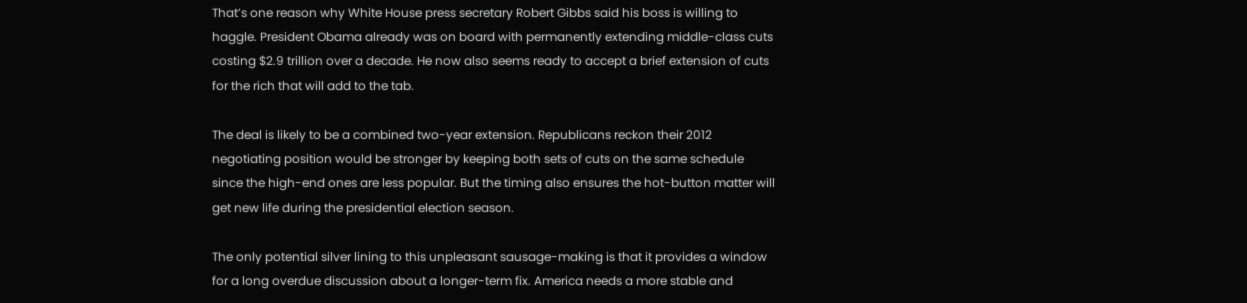That’s one reason why White House press secretary Robert Gibbs said his boss is willing to haggle. President Obama already was on board with permanently extending middle-class cuts costing $2.9 trillion over a decade. He now also seems ready to accept a brief extension of cuts for the rich that will add to the tab.

The deal is likely to be a combined two-year extension. Republicans reckon their 2012 negotiating position would be stronger by keeping both sets of cuts on the same schedule since the high-end ones are less popular. But the timing also ensures the hot-button matter will get new life during the presidential election season.

The only potential silver lining to this unpleasant sausage-making is that it provides a window for a long overdue discussion about a longer-term fix. America needs a more stable and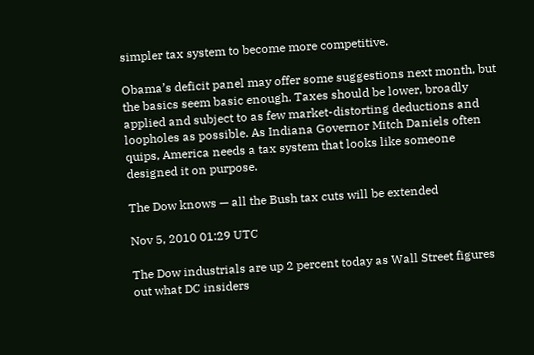simpler tax system to become more competitive.

Obama’s deficit panel may offer some suggestions next month, but the basics seem basic enough. Taxes should be lower, broadly applied and subject to as few market-distorting deductions and loopholes as possible. As Indiana Governor Mitch Daniels often quips, America needs a tax system that looks like someone designed it on purpose.

The Dow knows — all the Bush tax cuts will be extended

Nov 5, 2010 01:29 UTC

The Dow industrials are up 2 percent today as Wall Street figures out what DC insiders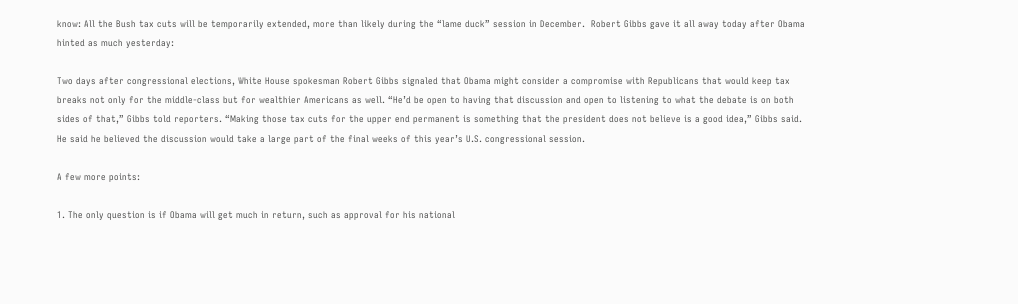know: All the Bush tax cuts will be temporarily extended, more than likely during the “lame duck” session in December.  Robert Gibbs gave it all away today after Obama hinted as much yesterday:

Two days after congressional elections, White House spokesman Robert Gibbs signaled that Obama might consider a compromise with Republicans that would keep tax breaks not only for the middle-class but for wealthier Americans as well. “He’d be open to having that discussion and open to listening to what the debate is on both sides of that,” Gibbs told reporters. “Making those tax cuts for the upper end permanent is something that the president does not believe is a good idea,” Gibbs said. He said he believed the discussion would take a large part of the final weeks of this year’s U.S. congressional session.

A few more points:

1. The only question is if Obama will get much in return, such as approval for his national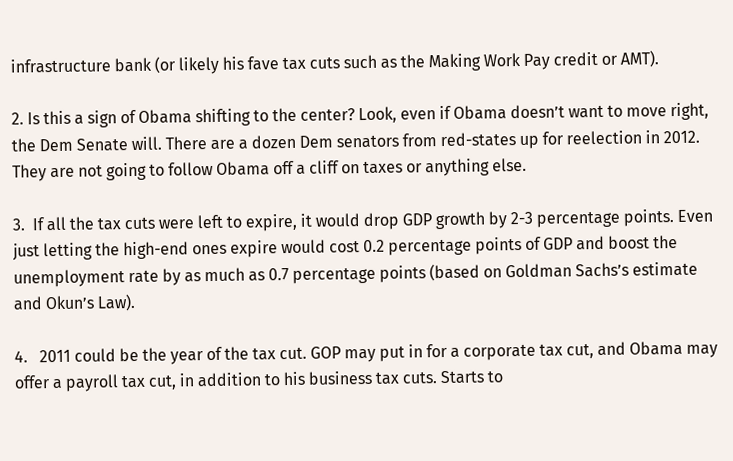infrastructure bank (or likely his fave tax cuts such as the Making Work Pay credit or AMT).

2. Is this a sign of Obama shifting to the center? Look, even if Obama doesn’t want to move right, the Dem Senate will. There are a dozen Dem senators from red-states up for reelection in 2012. They are not going to follow Obama off a cliff on taxes or anything else.

3.  If all the tax cuts were left to expire, it would drop GDP growth by 2-3 percentage points. Even just letting the high-end ones expire would cost 0.2 percentage points of GDP and boost the unemployment rate by as much as 0.7 percentage points (based on Goldman Sachs’s estimate and Okun’s Law).

4.   2011 could be the year of the tax cut. GOP may put in for a corporate tax cut, and Obama may offer a payroll tax cut, in addition to his business tax cuts. Starts to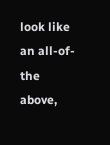look like an all-of-the above,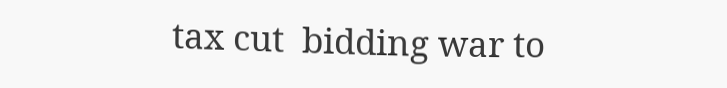tax cut  bidding war to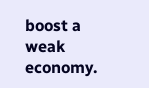boost a weak economy.